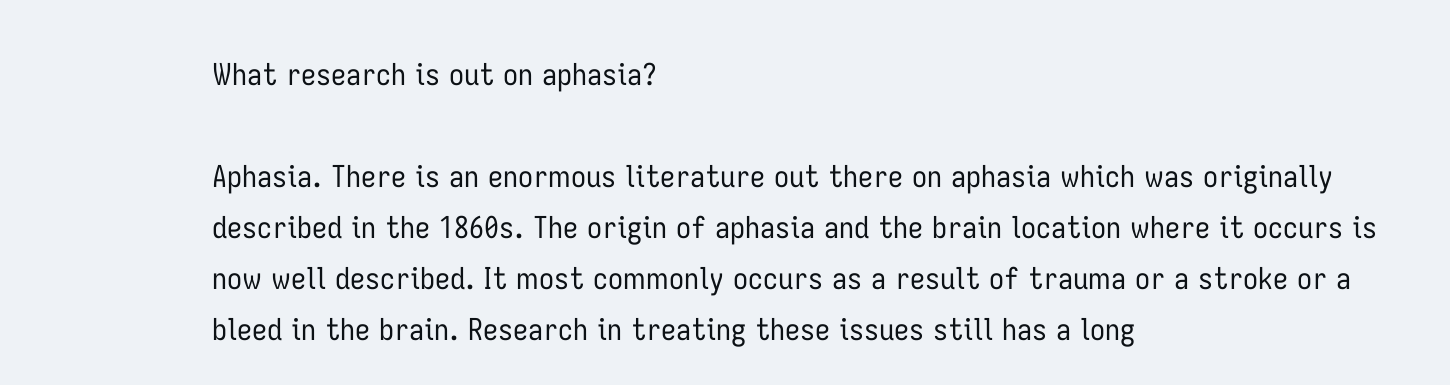What research is out on aphasia?

Aphasia. There is an enormous literature out there on aphasia which was originally described in the 1860s. The origin of aphasia and the brain location where it occurs is now well described. It most commonly occurs as a result of trauma or a stroke or a bleed in the brain. Research in treating these issues still has a long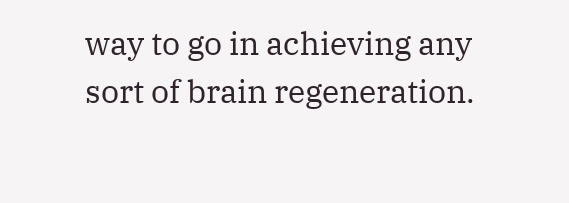way to go in achieving any sort of brain regeneration.